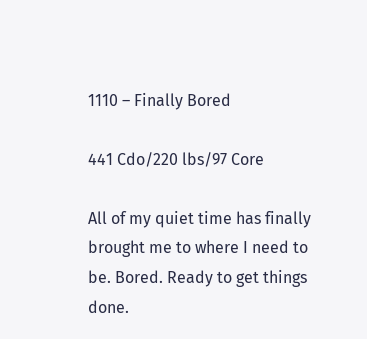1110 – Finally Bored

441 Cdo/220 lbs/97 Core

All of my quiet time has finally brought me to where I need to be. Bored. Ready to get things done.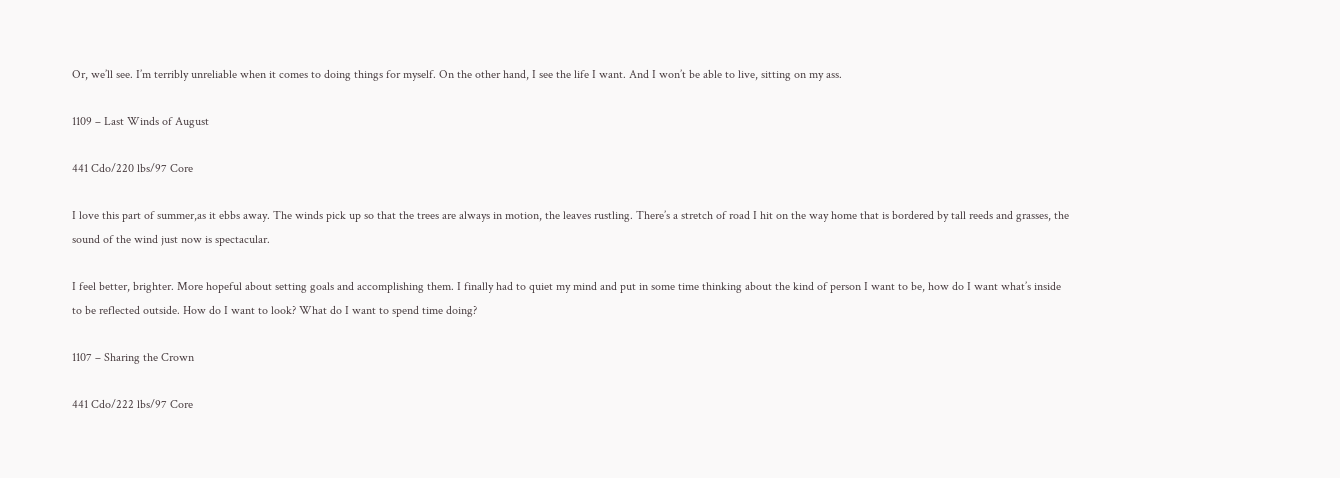Or, we’ll see. I’m terribly unreliable when it comes to doing things for myself. On the other hand, I see the life I want. And I won’t be able to live, sitting on my ass.

1109 – Last Winds of August

441 Cdo/220 lbs/97 Core

I love this part of summer,as it ebbs away. The winds pick up so that the trees are always in motion, the leaves rustling. There’s a stretch of road I hit on the way home that is bordered by tall reeds and grasses, the sound of the wind just now is spectacular.

I feel better, brighter. More hopeful about setting goals and accomplishing them. I finally had to quiet my mind and put in some time thinking about the kind of person I want to be, how do I want what’s inside to be reflected outside. How do I want to look? What do I want to spend time doing?

1107 – Sharing the Crown

441 Cdo/222 lbs/97 Core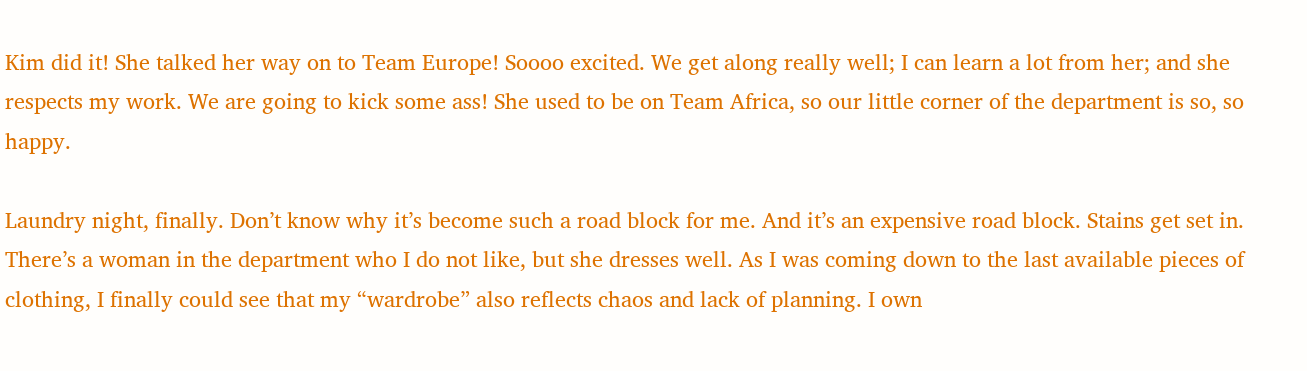Kim did it! She talked her way on to Team Europe! Soooo excited. We get along really well; I can learn a lot from her; and she respects my work. We are going to kick some ass! She used to be on Team Africa, so our little corner of the department is so, so happy.

Laundry night, finally. Don’t know why it’s become such a road block for me. And it’s an expensive road block. Stains get set in. There’s a woman in the department who I do not like, but she dresses well. As I was coming down to the last available pieces of clothing, I finally could see that my “wardrobe” also reflects chaos and lack of planning. I own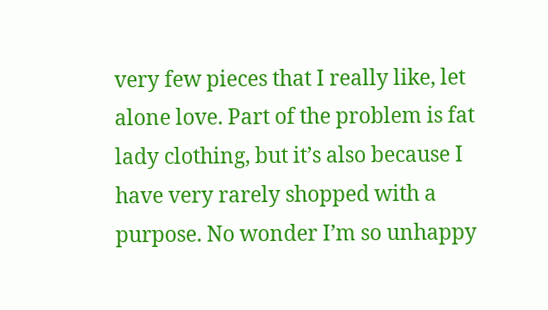very few pieces that I really like, let alone love. Part of the problem is fat lady clothing, but it’s also because I have very rarely shopped with a purpose. No wonder I’m so unhappy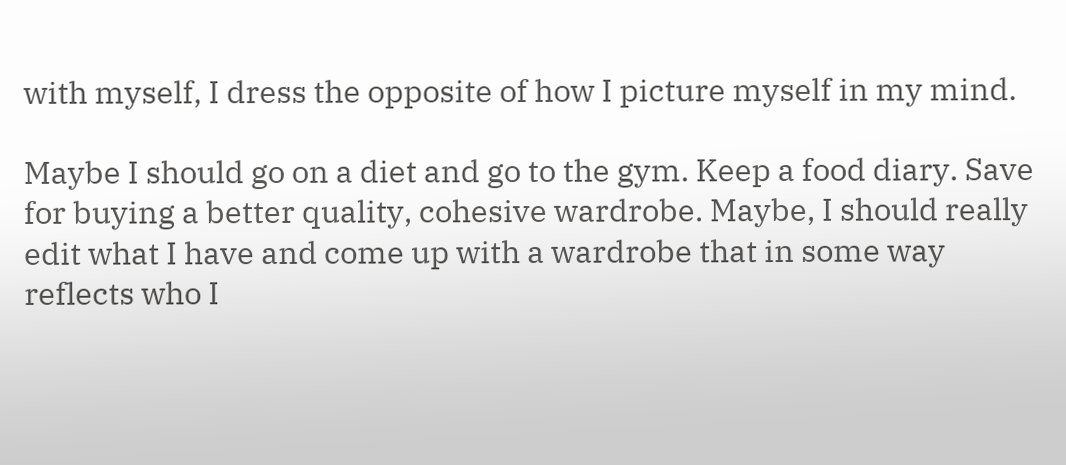with myself, I dress the opposite of how I picture myself in my mind.

Maybe I should go on a diet and go to the gym. Keep a food diary. Save for buying a better quality, cohesive wardrobe. Maybe, I should really edit what I have and come up with a wardrobe that in some way reflects who I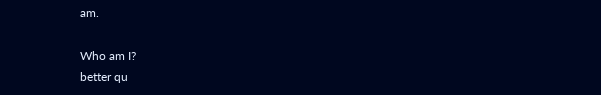am.

Who am I?
better qu